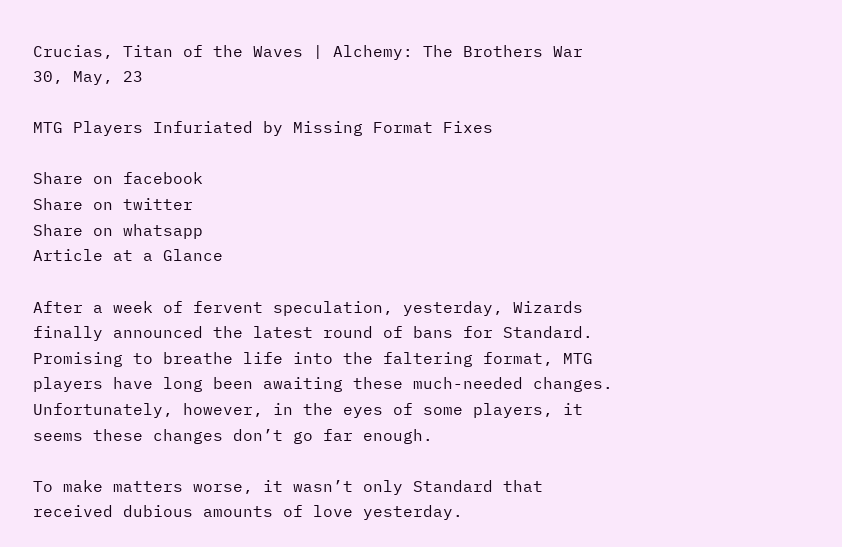Crucias, Titan of the Waves | Alchemy: The Brothers War
30, May, 23

MTG Players Infuriated by Missing Format Fixes

Share on facebook
Share on twitter
Share on whatsapp
Article at a Glance

After a week of fervent speculation, yesterday, Wizards finally announced the latest round of bans for Standard. Promising to breathe life into the faltering format, MTG players have long been awaiting these much-needed changes. Unfortunately, however, in the eyes of some players, it seems these changes don’t go far enough.

To make matters worse, it wasn’t only Standard that received dubious amounts of love yesterday.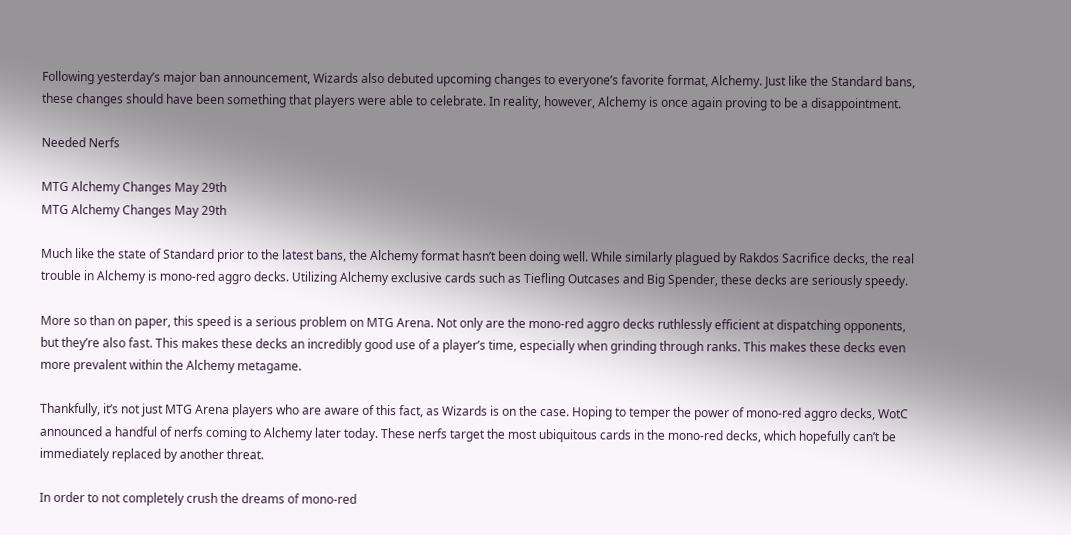Following yesterday’s major ban announcement, Wizards also debuted upcoming changes to everyone’s favorite format, Alchemy. Just like the Standard bans, these changes should have been something that players were able to celebrate. In reality, however, Alchemy is once again proving to be a disappointment.

Needed Nerfs

MTG Alchemy Changes May 29th
MTG Alchemy Changes May 29th

Much like the state of Standard prior to the latest bans, the Alchemy format hasn’t been doing well. While similarly plagued by Rakdos Sacrifice decks, the real trouble in Alchemy is mono-red aggro decks. Utilizing Alchemy exclusive cards such as Tiefling Outcases and Big Spender, these decks are seriously speedy.

More so than on paper, this speed is a serious problem on MTG Arena. Not only are the mono-red aggro decks ruthlessly efficient at dispatching opponents, but they’re also fast. This makes these decks an incredibly good use of a player’s time, especially when grinding through ranks. This makes these decks even more prevalent within the Alchemy metagame.

Thankfully, it’s not just MTG Arena players who are aware of this fact, as Wizards is on the case. Hoping to temper the power of mono-red aggro decks, WotC announced a handful of nerfs coming to Alchemy later today. These nerfs target the most ubiquitous cards in the mono-red decks, which hopefully can’t be immediately replaced by another threat.

In order to not completely crush the dreams of mono-red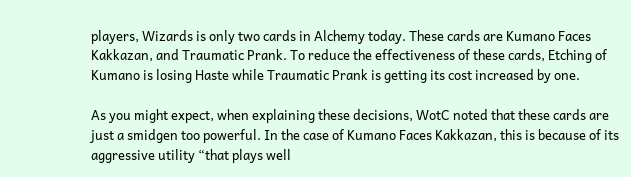players, Wizards is only two cards in Alchemy today. These cards are Kumano Faces Kakkazan, and Traumatic Prank. To reduce the effectiveness of these cards, Etching of Kumano is losing Haste while Traumatic Prank is getting its cost increased by one.

As you might expect, when explaining these decisions, WotC noted that these cards are just a smidgen too powerful. In the case of Kumano Faces Kakkazan, this is because of its aggressive utility “that plays well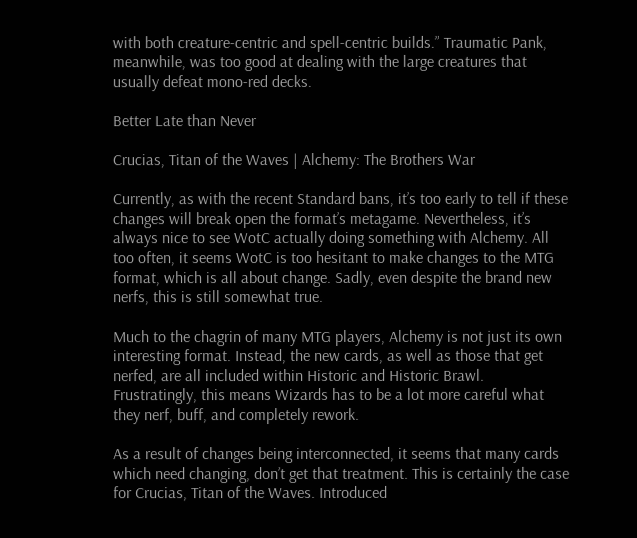with both creature-centric and spell-centric builds.” Traumatic Pank, meanwhile, was too good at dealing with the large creatures that usually defeat mono-red decks.

Better Late than Never

Crucias, Titan of the Waves | Alchemy: The Brothers War

Currently, as with the recent Standard bans, it’s too early to tell if these changes will break open the format’s metagame. Nevertheless, it’s always nice to see WotC actually doing something with Alchemy. All too often, it seems WotC is too hesitant to make changes to the MTG format, which is all about change. Sadly, even despite the brand new nerfs, this is still somewhat true.

Much to the chagrin of many MTG players, Alchemy is not just its own interesting format. Instead, the new cards, as well as those that get nerfed, are all included within Historic and Historic Brawl. Frustratingly, this means Wizards has to be a lot more careful what they nerf, buff, and completely rework.

As a result of changes being interconnected, it seems that many cards which need changing, don’t get that treatment. This is certainly the case for Crucias, Titan of the Waves. Introduced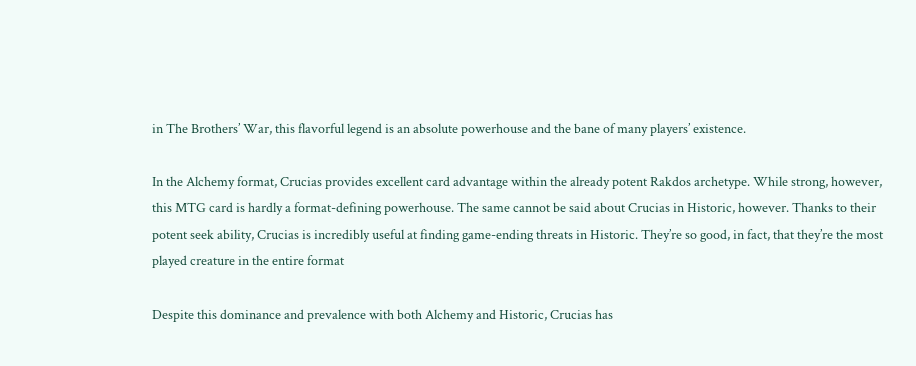in The Brothers’ War, this flavorful legend is an absolute powerhouse and the bane of many players’ existence.

In the Alchemy format, Crucias provides excellent card advantage within the already potent Rakdos archetype. While strong, however, this MTG card is hardly a format-defining powerhouse. The same cannot be said about Crucias in Historic, however. Thanks to their potent seek ability, Crucias is incredibly useful at finding game-ending threats in Historic. They’re so good, in fact, that they’re the most played creature in the entire format

Despite this dominance and prevalence with both Alchemy and Historic, Crucias has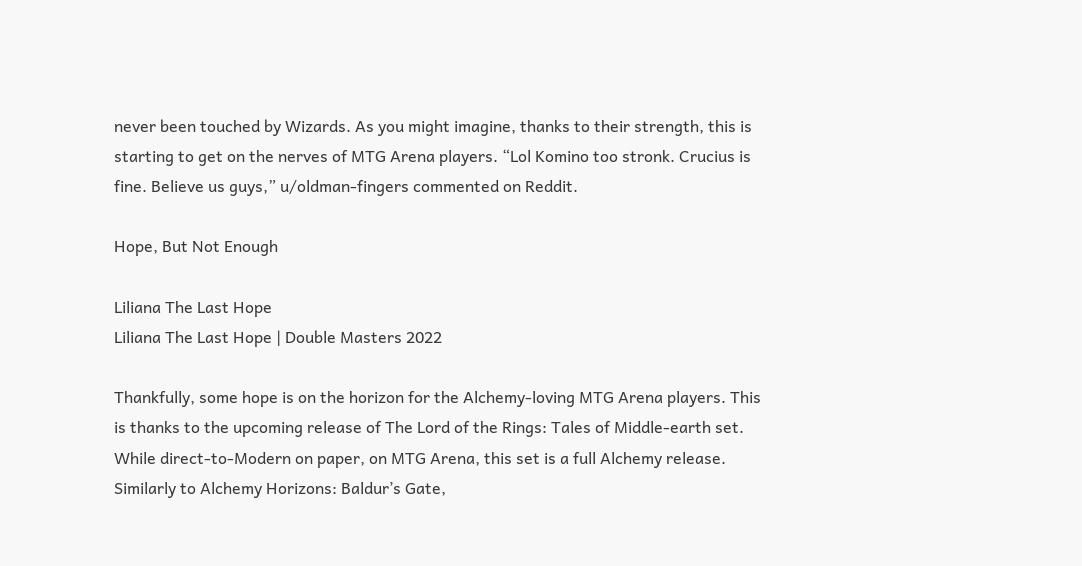never been touched by Wizards. As you might imagine, thanks to their strength, this is starting to get on the nerves of MTG Arena players. “Lol Komino too stronk. Crucius is fine. Believe us guys,” u/oldman-fingers commented on Reddit.

Hope, But Not Enough

Liliana The Last Hope
Liliana The Last Hope | Double Masters 2022

Thankfully, some hope is on the horizon for the Alchemy-loving MTG Arena players. This is thanks to the upcoming release of The Lord of the Rings: Tales of Middle-earth set. While direct-to-Modern on paper, on MTG Arena, this set is a full Alchemy release. Similarly to Alchemy Horizons: Baldur’s Gate,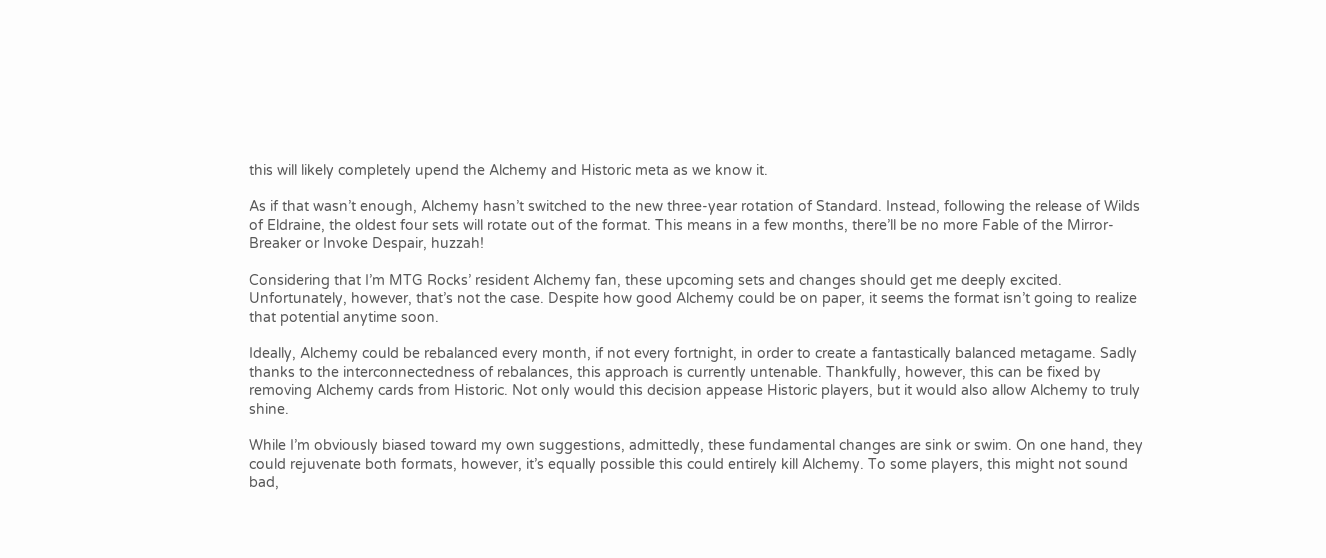this will likely completely upend the Alchemy and Historic meta as we know it.

As if that wasn’t enough, Alchemy hasn’t switched to the new three-year rotation of Standard. Instead, following the release of Wilds of Eldraine, the oldest four sets will rotate out of the format. This means in a few months, there’ll be no more Fable of the Mirror-Breaker or Invoke Despair, huzzah!

Considering that I’m MTG Rocks’ resident Alchemy fan, these upcoming sets and changes should get me deeply excited. Unfortunately, however, that’s not the case. Despite how good Alchemy could be on paper, it seems the format isn’t going to realize that potential anytime soon.

Ideally, Alchemy could be rebalanced every month, if not every fortnight, in order to create a fantastically balanced metagame. Sadly thanks to the interconnectedness of rebalances, this approach is currently untenable. Thankfully, however, this can be fixed by removing Alchemy cards from Historic. Not only would this decision appease Historic players, but it would also allow Alchemy to truly shine.

While I’m obviously biased toward my own suggestions, admittedly, these fundamental changes are sink or swim. On one hand, they could rejuvenate both formats, however, it’s equally possible this could entirely kill Alchemy. To some players, this might not sound bad,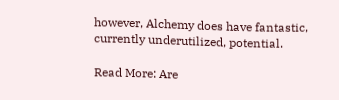however, Alchemy does have fantastic, currently underutilized, potential.

Read More: Are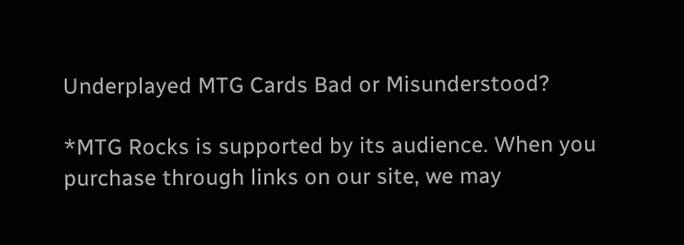Underplayed MTG Cards Bad or Misunderstood?

*MTG Rocks is supported by its audience. When you purchase through links on our site, we may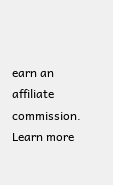earn an affiliate commission. Learn more